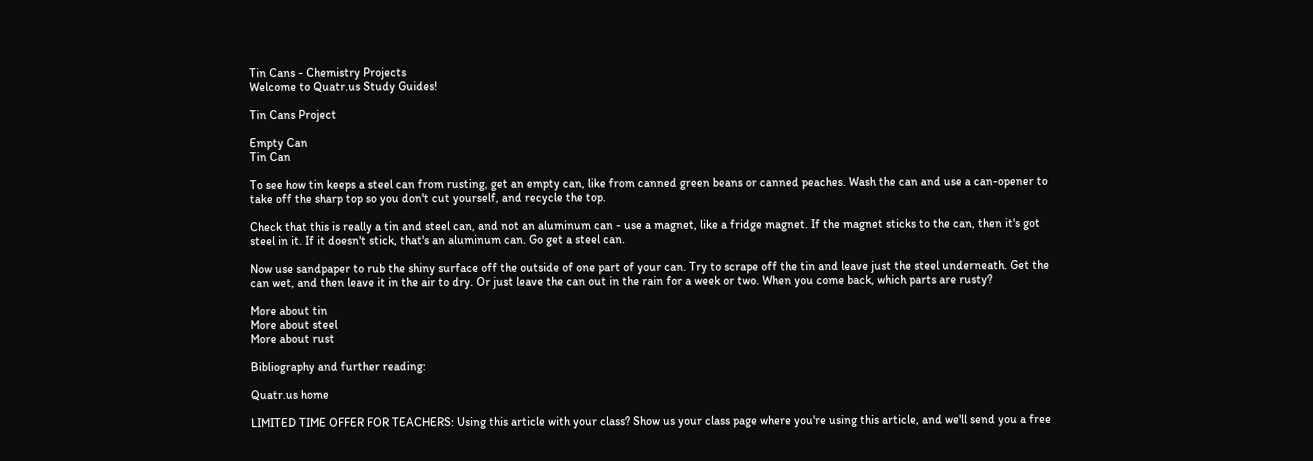Tin Cans - Chemistry Projects
Welcome to Quatr.us Study Guides!

Tin Cans Project

Empty Can
Tin Can

To see how tin keeps a steel can from rusting, get an empty can, like from canned green beans or canned peaches. Wash the can and use a can-opener to take off the sharp top so you don't cut yourself, and recycle the top.

Check that this is really a tin and steel can, and not an aluminum can - use a magnet, like a fridge magnet. If the magnet sticks to the can, then it's got steel in it. If it doesn't stick, that's an aluminum can. Go get a steel can.

Now use sandpaper to rub the shiny surface off the outside of one part of your can. Try to scrape off the tin and leave just the steel underneath. Get the can wet, and then leave it in the air to dry. Or just leave the can out in the rain for a week or two. When you come back, which parts are rusty?

More about tin
More about steel
More about rust

Bibliography and further reading:

Quatr.us home

LIMITED TIME OFFER FOR TEACHERS: Using this article with your class? Show us your class page where you're using this article, and we'll send you a free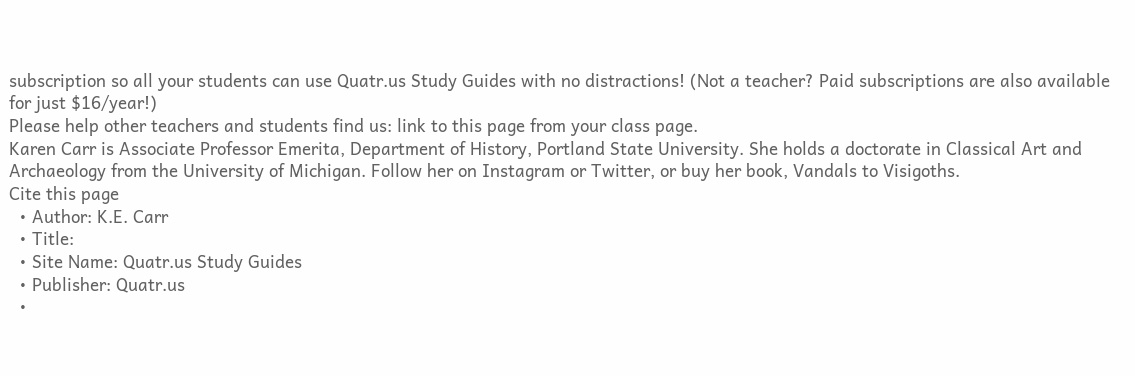subscription so all your students can use Quatr.us Study Guides with no distractions! (Not a teacher? Paid subscriptions are also available for just $16/year!)
Please help other teachers and students find us: link to this page from your class page.
Karen Carr is Associate Professor Emerita, Department of History, Portland State University. She holds a doctorate in Classical Art and Archaeology from the University of Michigan. Follow her on Instagram or Twitter, or buy her book, Vandals to Visigoths.
Cite this page
  • Author: K.E. Carr
  • Title:
  • Site Name: Quatr.us Study Guides
  • Publisher: Quatr.us
  •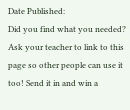Date Published:
Did you find what you needed? Ask your teacher to link to this page so other people can use it too! Send it in and win a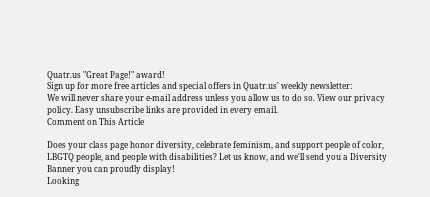Quatr.us "Great Page!" award!
Sign up for more free articles and special offers in Quatr.us' weekly newsletter:
We will never share your e-mail address unless you allow us to do so. View our privacy policy. Easy unsubscribe links are provided in every email.
Comment on This Article

Does your class page honor diversity, celebrate feminism, and support people of color, LBGTQ people, and people with disabilities? Let us know, and we'll send you a Diversity Banner you can proudly display!
Looking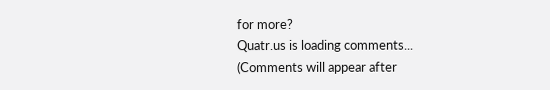for more?
Quatr.us is loading comments...
(Comments will appear after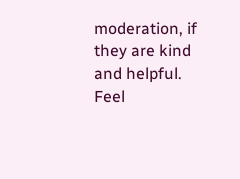moderation, if they are kind and helpful. Feel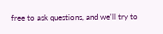free to ask questions, and we'll try to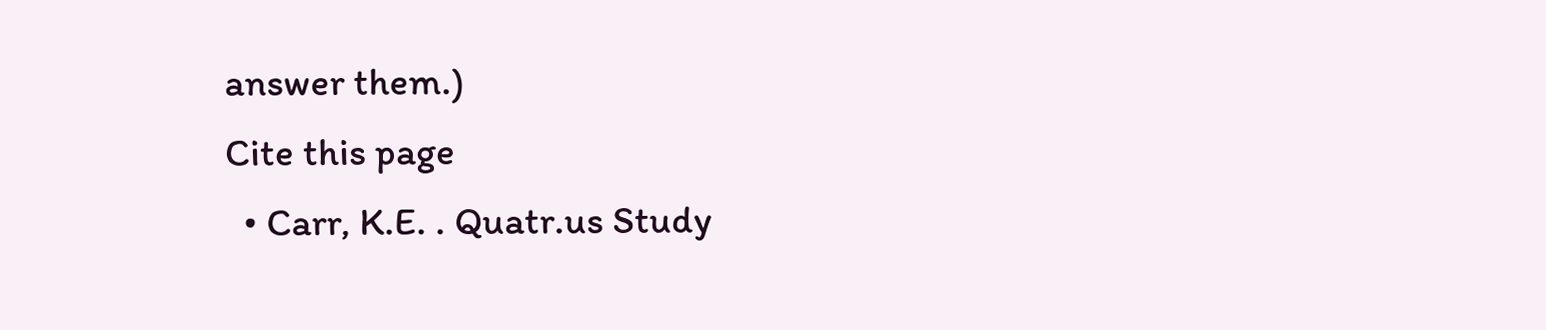answer them.)
Cite this page
  • Carr, K.E. . Quatr.us Study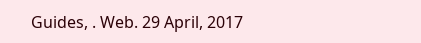Guides, . Web. 29 April, 2017